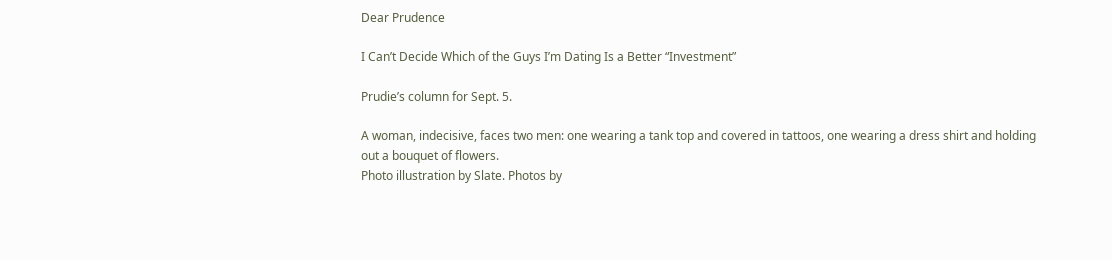Dear Prudence

I Can’t Decide Which of the Guys I’m Dating Is a Better “Investment”

Prudie’s column for Sept. 5.

A woman, indecisive, faces two men: one wearing a tank top and covered in tattoos, one wearing a dress shirt and holding out a bouquet of flowers.
Photo illustration by Slate. Photos by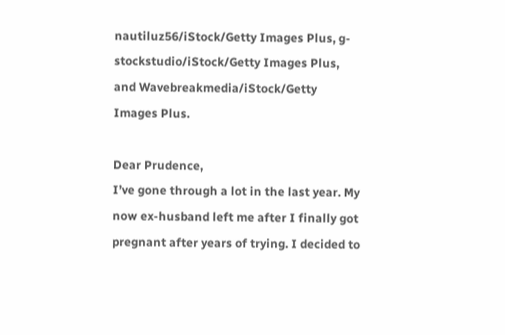nautiluz56/iStock/Getty Images Plus, g-stockstudio/iStock/Getty Images Plus, and Wavebreakmedia/iStock/Getty Images Plus.

Dear Prudence,
I’ve gone through a lot in the last year. My now ex-husband left me after I finally got pregnant after years of trying. I decided to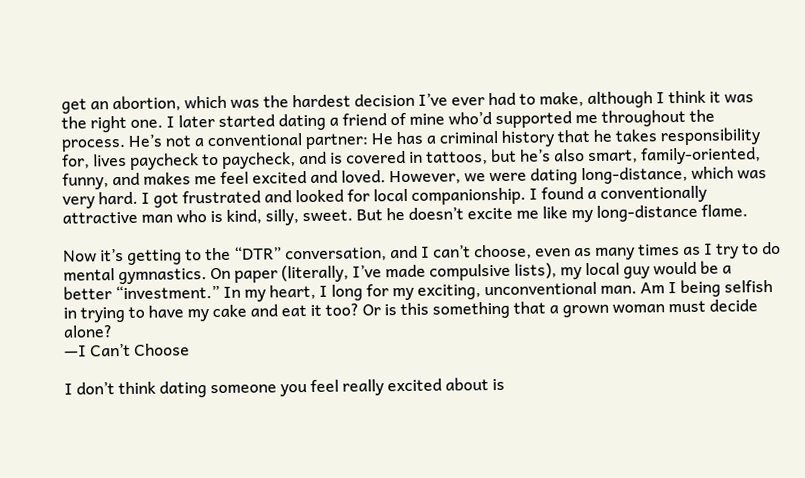get an abortion, which was the hardest decision I’ve ever had to make, although I think it was the right one. I later started dating a friend of mine who’d supported me throughout the process. He’s not a conventional partner: He has a criminal history that he takes responsibility for, lives paycheck to paycheck, and is covered in tattoos, but he’s also smart, family-oriented, funny, and makes me feel excited and loved. However, we were dating long-distance, which was very hard. I got frustrated and looked for local companionship. I found a conventionally attractive man who is kind, silly, sweet. But he doesn’t excite me like my long-distance flame.

Now it’s getting to the “DTR” conversation, and I can’t choose, even as many times as I try to do mental gymnastics. On paper (literally, I’ve made compulsive lists), my local guy would be a better “investment.” In my heart, I long for my exciting, unconventional man. Am I being selfish in trying to have my cake and eat it too? Or is this something that a grown woman must decide alone?
—I Can’t Choose

I don’t think dating someone you feel really excited about is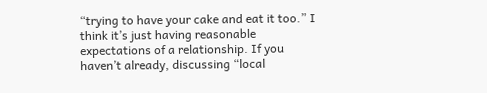“trying to have your cake and eat it too.” I think it’s just having reasonable expectations of a relationship. If you haven’t already, discussing “local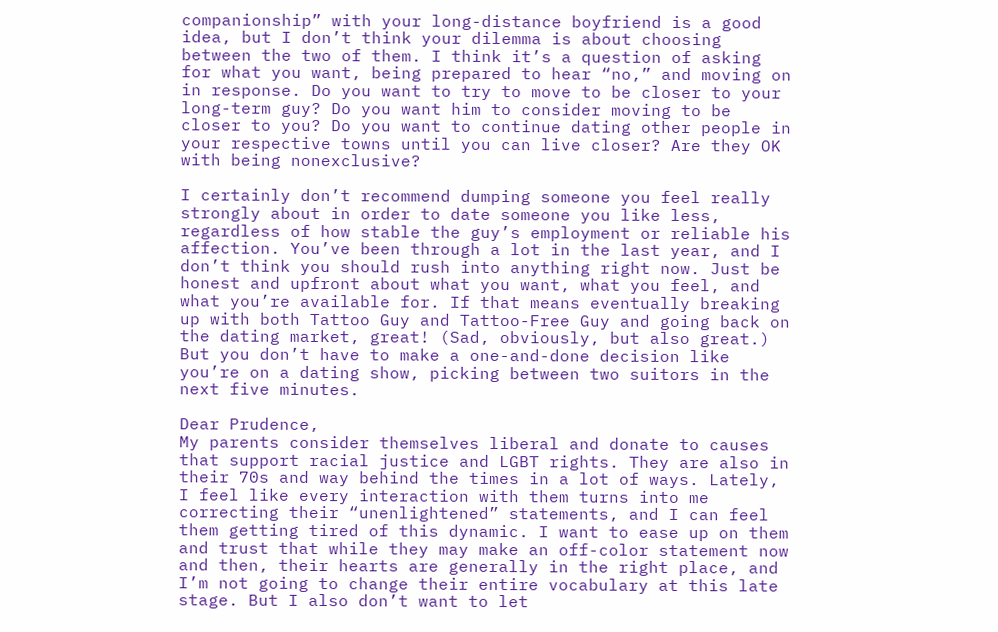companionship” with your long-distance boyfriend is a good idea, but I don’t think your dilemma is about choosing between the two of them. I think it’s a question of asking for what you want, being prepared to hear “no,” and moving on in response. Do you want to try to move to be closer to your long-term guy? Do you want him to consider moving to be closer to you? Do you want to continue dating other people in your respective towns until you can live closer? Are they OK with being nonexclusive?

I certainly don’t recommend dumping someone you feel really strongly about in order to date someone you like less, regardless of how stable the guy’s employment or reliable his affection. You’ve been through a lot in the last year, and I don’t think you should rush into anything right now. Just be honest and upfront about what you want, what you feel, and what you’re available for. If that means eventually breaking up with both Tattoo Guy and Tattoo-Free Guy and going back on the dating market, great! (Sad, obviously, but also great.) But you don’t have to make a one-and-done decision like you’re on a dating show, picking between two suitors in the next five minutes.

Dear Prudence,
My parents consider themselves liberal and donate to causes that support racial justice and LGBT rights. They are also in their 70s and way behind the times in a lot of ways. Lately, I feel like every interaction with them turns into me correcting their “unenlightened” statements, and I can feel them getting tired of this dynamic. I want to ease up on them and trust that while they may make an off-color statement now and then, their hearts are generally in the right place, and I’m not going to change their entire vocabulary at this late stage. But I also don’t want to let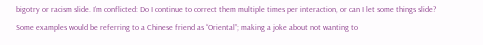bigotry or racism slide. I’m conflicted: Do I continue to correct them multiple times per interaction, or can I let some things slide? Some examples would be referring to a Chinese friend as “Oriental”; making a joke about not wanting to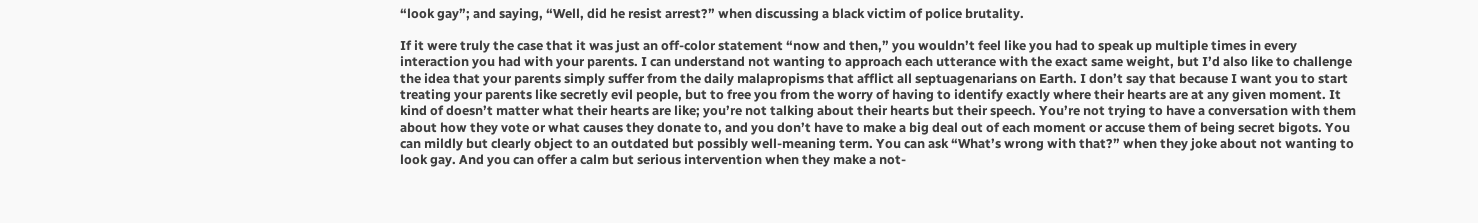“look gay”; and saying, “Well, did he resist arrest?” when discussing a black victim of police brutality.

If it were truly the case that it was just an off-color statement “now and then,” you wouldn’t feel like you had to speak up multiple times in every interaction you had with your parents. I can understand not wanting to approach each utterance with the exact same weight, but I’d also like to challenge the idea that your parents simply suffer from the daily malapropisms that afflict all septuagenarians on Earth. I don’t say that because I want you to start treating your parents like secretly evil people, but to free you from the worry of having to identify exactly where their hearts are at any given moment. It kind of doesn’t matter what their hearts are like; you’re not talking about their hearts but their speech. You’re not trying to have a conversation with them about how they vote or what causes they donate to, and you don’t have to make a big deal out of each moment or accuse them of being secret bigots. You can mildly but clearly object to an outdated but possibly well-meaning term. You can ask “What’s wrong with that?” when they joke about not wanting to look gay. And you can offer a calm but serious intervention when they make a not-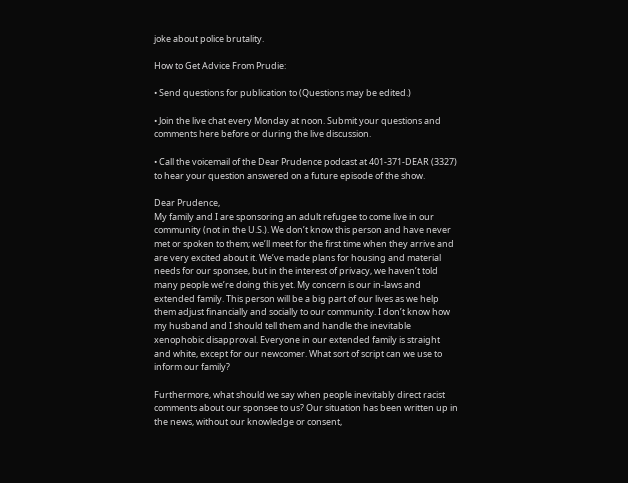joke about police brutality.

How to Get Advice From Prudie:

• Send questions for publication to (Questions may be edited.)

• Join the live chat every Monday at noon. Submit your questions and comments here before or during the live discussion.

• Call the voicemail of the Dear Prudence podcast at 401-371-DEAR (3327) to hear your question answered on a future episode of the show.

Dear Prudence,
My family and I are sponsoring an adult refugee to come live in our community (not in the U.S.). We don’t know this person and have never met or spoken to them; we’ll meet for the first time when they arrive and are very excited about it. We’ve made plans for housing and material needs for our sponsee, but in the interest of privacy, we haven’t told many people we’re doing this yet. My concern is our in-laws and extended family. This person will be a big part of our lives as we help them adjust financially and socially to our community. I don’t know how my husband and I should tell them and handle the inevitable xenophobic disapproval. Everyone in our extended family is straight and white, except for our newcomer. What sort of script can we use to inform our family?

Furthermore, what should we say when people inevitably direct racist comments about our sponsee to us? Our situation has been written up in the news, without our knowledge or consent,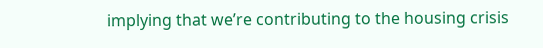implying that we’re contributing to the housing crisis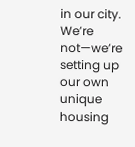in our city. We’re not—we’re setting up our own unique housing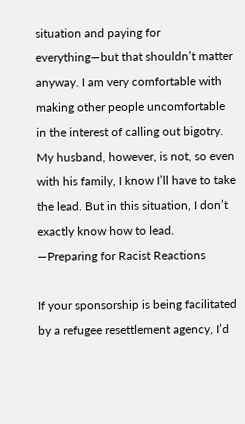situation and paying for everything—but that shouldn’t matter anyway. I am very comfortable with making other people uncomfortable in the interest of calling out bigotry. My husband, however, is not, so even with his family, I know I’ll have to take the lead. But in this situation, I don’t exactly know how to lead.
—Preparing for Racist Reactions

If your sponsorship is being facilitated by a refugee resettlement agency, I’d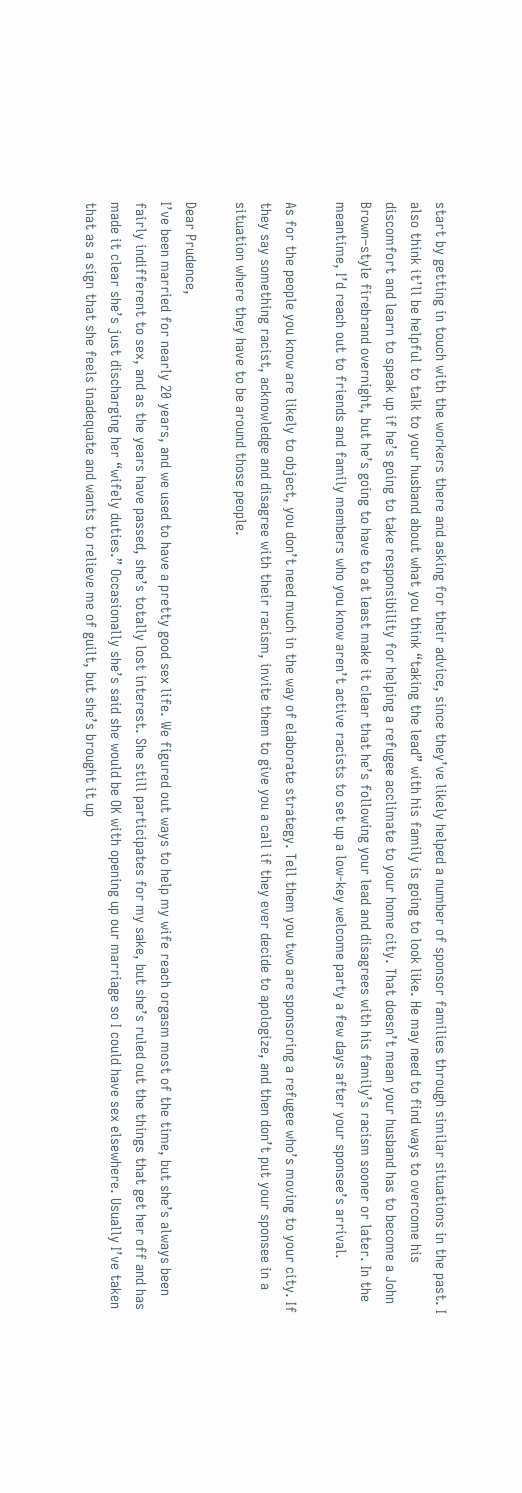start by getting in touch with the workers there and asking for their advice, since they’ve likely helped a number of sponsor families through similar situations in the past. I also think it’ll be helpful to talk to your husband about what you think “taking the lead” with his family is going to look like. He may need to find ways to overcome his discomfort and learn to speak up if he’s going to take responsibility for helping a refugee acclimate to your home city. That doesn’t mean your husband has to become a John Brown–style firebrand overnight, but he’s going to have to at least make it clear that he’s following your lead and disagrees with his family’s racism sooner or later. In the meantime, I’d reach out to friends and family members who you know aren’t active racists to set up a low-key welcome party a few days after your sponsee’s arrival.

As for the people you know are likely to object, you don’t need much in the way of elaborate strategy. Tell them you two are sponsoring a refugee who’s moving to your city. If they say something racist, acknowledge and disagree with their racism, invite them to give you a call if they ever decide to apologize, and then don’t put your sponsee in a situation where they have to be around those people.

Dear Prudence,
I’ve been married for nearly 20 years, and we used to have a pretty good sex life. We figured out ways to help my wife reach orgasm most of the time, but she’s always been fairly indifferent to sex, and as the years have passed, she’s totally lost interest. She still participates for my sake, but she’s ruled out the things that get her off and has made it clear she’s just discharging her “wifely duties.” Occasionally she’s said she would be OK with opening up our marriage so I could have sex elsewhere. Usually I’ve taken that as a sign that she feels inadequate and wants to relieve me of guilt, but she’s brought it up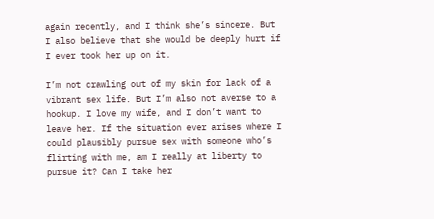again recently, and I think she’s sincere. But I also believe that she would be deeply hurt if I ever took her up on it.

I’m not crawling out of my skin for lack of a vibrant sex life. But I’m also not averse to a hookup. I love my wife, and I don’t want to leave her. If the situation ever arises where I could plausibly pursue sex with someone who’s flirting with me, am I really at liberty to pursue it? Can I take her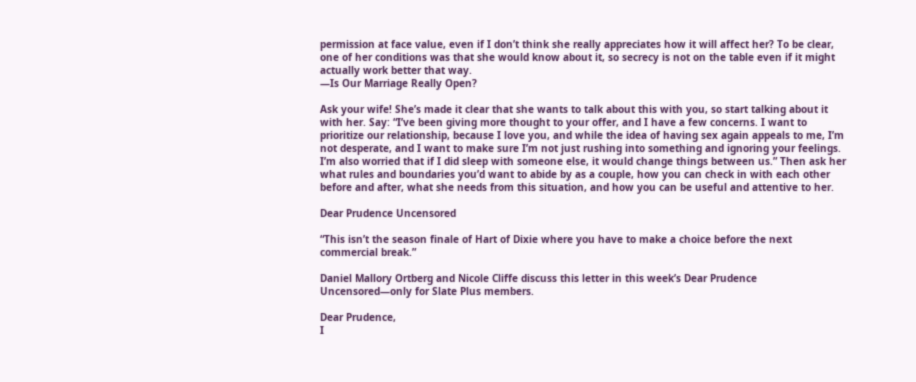permission at face value, even if I don’t think she really appreciates how it will affect her? To be clear, one of her conditions was that she would know about it, so secrecy is not on the table even if it might actually work better that way.
—Is Our Marriage Really Open?

Ask your wife! She’s made it clear that she wants to talk about this with you, so start talking about it with her. Say: “I’ve been giving more thought to your offer, and I have a few concerns. I want to prioritize our relationship, because I love you, and while the idea of having sex again appeals to me, I’m not desperate, and I want to make sure I’m not just rushing into something and ignoring your feelings. I’m also worried that if I did sleep with someone else, it would change things between us.” Then ask her what rules and boundaries you’d want to abide by as a couple, how you can check in with each other before and after, what she needs from this situation, and how you can be useful and attentive to her.

Dear Prudence Uncensored

“This isn’t the season finale of Hart of Dixie where you have to make a choice before the next commercial break.”

Daniel Mallory Ortberg and Nicole Cliffe discuss this letter in this week’s Dear Prudence Uncensored—only for Slate Plus members.

Dear Prudence,
I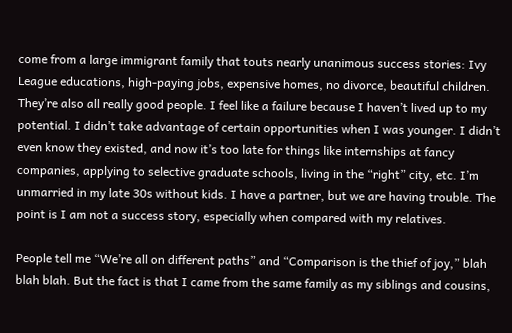come from a large immigrant family that touts nearly unanimous success stories: Ivy League educations, high-paying jobs, expensive homes, no divorce, beautiful children. They’re also all really good people. I feel like a failure because I haven’t lived up to my potential. I didn’t take advantage of certain opportunities when I was younger. I didn’t even know they existed, and now it’s too late for things like internships at fancy companies, applying to selective graduate schools, living in the “right” city, etc. I’m unmarried in my late 30s without kids. I have a partner, but we are having trouble. The point is I am not a success story, especially when compared with my relatives.

People tell me “We’re all on different paths” and “Comparison is the thief of joy,” blah blah blah. But the fact is that I came from the same family as my siblings and cousins,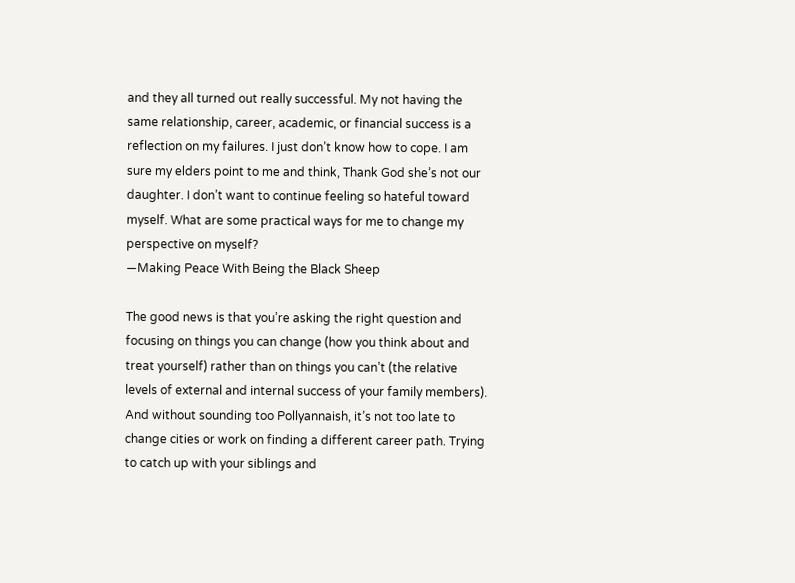and they all turned out really successful. My not having the same relationship, career, academic, or financial success is a reflection on my failures. I just don’t know how to cope. I am sure my elders point to me and think, Thank God she’s not our daughter. I don’t want to continue feeling so hateful toward myself. What are some practical ways for me to change my perspective on myself?
—Making Peace With Being the Black Sheep

The good news is that you’re asking the right question and focusing on things you can change (how you think about and treat yourself) rather than on things you can’t (the relative levels of external and internal success of your family members). And without sounding too Pollyannaish, it’s not too late to change cities or work on finding a different career path. Trying to catch up with your siblings and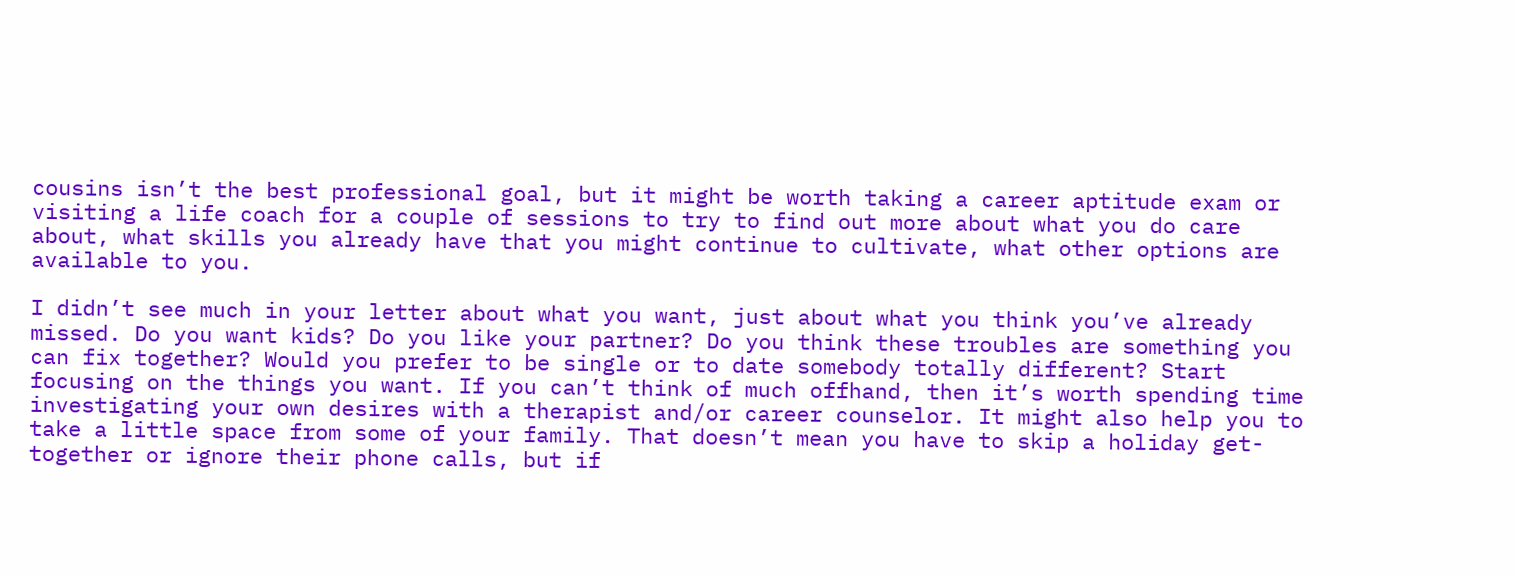cousins isn’t the best professional goal, but it might be worth taking a career aptitude exam or visiting a life coach for a couple of sessions to try to find out more about what you do care about, what skills you already have that you might continue to cultivate, what other options are available to you.

I didn’t see much in your letter about what you want, just about what you think you’ve already missed. Do you want kids? Do you like your partner? Do you think these troubles are something you can fix together? Would you prefer to be single or to date somebody totally different? Start focusing on the things you want. If you can’t think of much offhand, then it’s worth spending time investigating your own desires with a therapist and/or career counselor. It might also help you to take a little space from some of your family. That doesn’t mean you have to skip a holiday get-together or ignore their phone calls, but if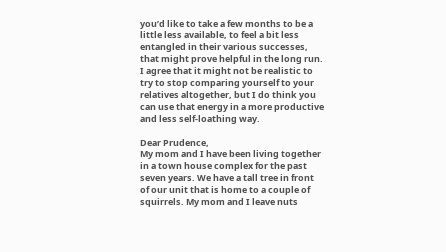you’d like to take a few months to be a little less available, to feel a bit less entangled in their various successes, that might prove helpful in the long run. I agree that it might not be realistic to try to stop comparing yourself to your relatives altogether, but I do think you can use that energy in a more productive and less self-loathing way.

Dear Prudence,
My mom and I have been living together in a town house complex for the past seven years. We have a tall tree in front of our unit that is home to a couple of squirrels. My mom and I leave nuts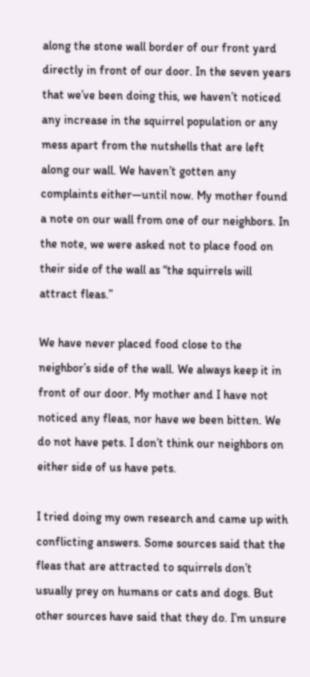along the stone wall border of our front yard directly in front of our door. In the seven years that we’ve been doing this, we haven’t noticed any increase in the squirrel population or any mess apart from the nutshells that are left along our wall. We haven’t gotten any complaints either—until now. My mother found a note on our wall from one of our neighbors. In the note, we were asked not to place food on their side of the wall as “the squirrels will attract fleas.”

We have never placed food close to the neighbor’s side of the wall. We always keep it in front of our door. My mother and I have not noticed any fleas, nor have we been bitten. We do not have pets. I don’t think our neighbors on either side of us have pets.

I tried doing my own research and came up with conflicting answers. Some sources said that the fleas that are attracted to squirrels don’t usually prey on humans or cats and dogs. But other sources have said that they do. I’m unsure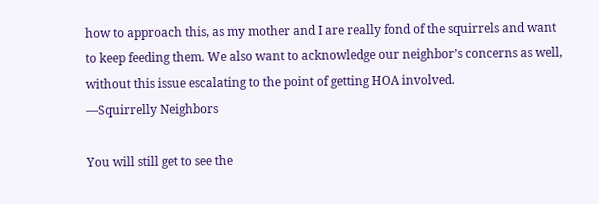how to approach this, as my mother and I are really fond of the squirrels and want to keep feeding them. We also want to acknowledge our neighbor’s concerns as well, without this issue escalating to the point of getting HOA involved.
—Squirrelly Neighbors

You will still get to see the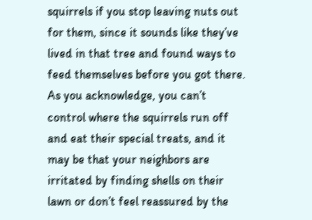squirrels if you stop leaving nuts out for them, since it sounds like they’ve lived in that tree and found ways to feed themselves before you got there. As you acknowledge, you can’t control where the squirrels run off and eat their special treats, and it may be that your neighbors are irritated by finding shells on their lawn or don’t feel reassured by the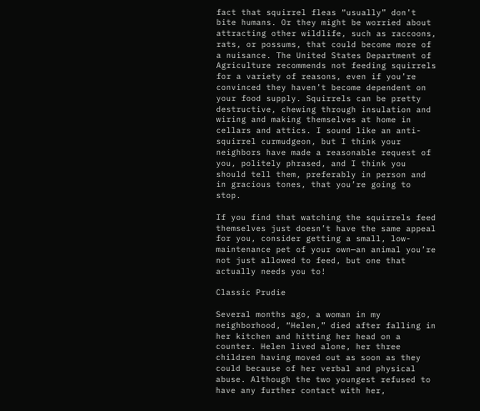fact that squirrel fleas “usually” don’t bite humans. Or they might be worried about attracting other wildlife, such as raccoons, rats, or possums, that could become more of a nuisance. The United States Department of Agriculture recommends not feeding squirrels for a variety of reasons, even if you’re convinced they haven’t become dependent on your food supply. Squirrels can be pretty destructive, chewing through insulation and wiring and making themselves at home in cellars and attics. I sound like an anti-squirrel curmudgeon, but I think your neighbors have made a reasonable request of you, politely phrased, and I think you should tell them, preferably in person and in gracious tones, that you’re going to stop.

If you find that watching the squirrels feed themselves just doesn’t have the same appeal for you, consider getting a small, low-maintenance pet of your own—an animal you’re not just allowed to feed, but one that actually needs you to!

Classic Prudie

Several months ago, a woman in my neighborhood, “Helen,” died after falling in her kitchen and hitting her head on a counter. Helen lived alone, her three children having moved out as soon as they could because of her verbal and physical abuse. Although the two youngest refused to have any further contact with her,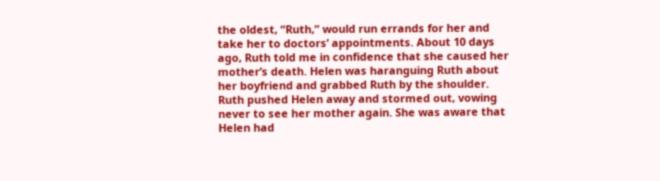the oldest, “Ruth,” would run errands for her and take her to doctors’ appointments. About 10 days ago, Ruth told me in confidence that she caused her mother’s death. Helen was haranguing Ruth about her boyfriend and grabbed Ruth by the shoulder. Ruth pushed Helen away and stormed out, vowing never to see her mother again. She was aware that Helen had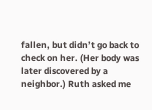fallen, but didn’t go back to check on her. (Her body was later discovered by a neighbor.) Ruth asked me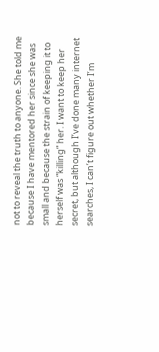not to reveal the truth to anyone. She told me because I have mentored her since she was small and because the strain of keeping it to herself was “killing” her. I want to keep her secret, but although I’ve done many internet searches, I can’t figure out whether I’m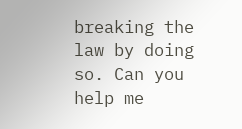breaking the law by doing so. Can you help me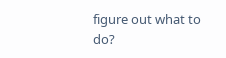figure out what to do?